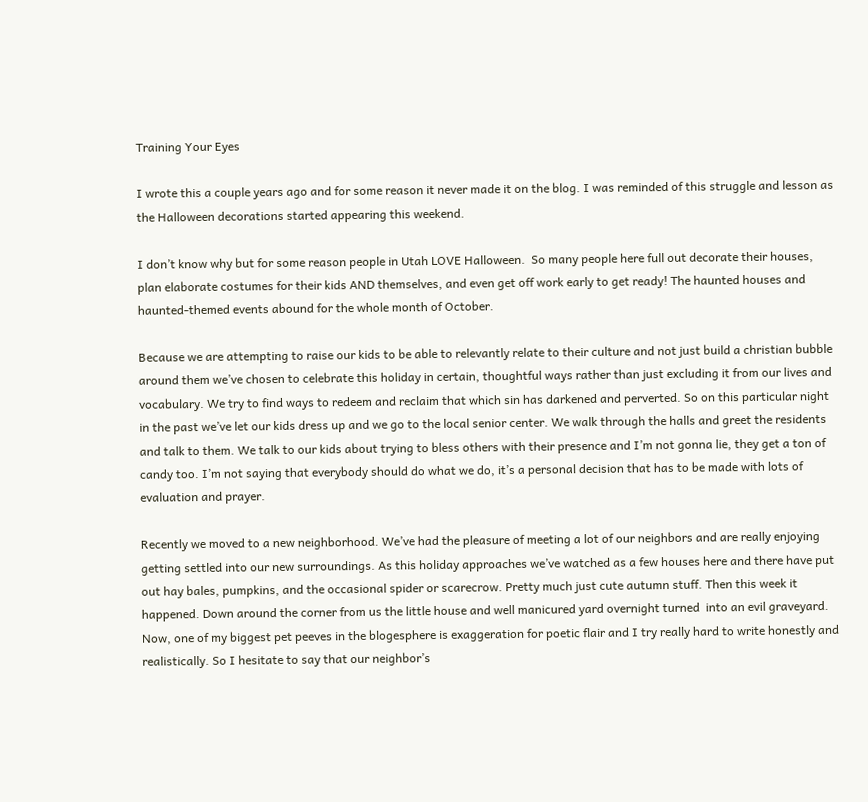Training Your Eyes

I wrote this a couple years ago and for some reason it never made it on the blog. I was reminded of this struggle and lesson as the Halloween decorations started appearing this weekend.

I don’t know why but for some reason people in Utah LOVE Halloween.  So many people here full out decorate their houses, plan elaborate costumes for their kids AND themselves, and even get off work early to get ready! The haunted houses and haunted-themed events abound for the whole month of October.

Because we are attempting to raise our kids to be able to relevantly relate to their culture and not just build a christian bubble around them we’ve chosen to celebrate this holiday in certain, thoughtful ways rather than just excluding it from our lives and vocabulary. We try to find ways to redeem and reclaim that which sin has darkened and perverted. So on this particular night in the past we’ve let our kids dress up and we go to the local senior center. We walk through the halls and greet the residents and talk to them. We talk to our kids about trying to bless others with their presence and I’m not gonna lie, they get a ton of candy too. I’m not saying that everybody should do what we do, it’s a personal decision that has to be made with lots of evaluation and prayer.

Recently we moved to a new neighborhood. We’ve had the pleasure of meeting a lot of our neighbors and are really enjoying getting settled into our new surroundings. As this holiday approaches we’ve watched as a few houses here and there have put out hay bales, pumpkins, and the occasional spider or scarecrow. Pretty much just cute autumn stuff. Then this week it happened. Down around the corner from us the little house and well manicured yard overnight turned  into an evil graveyard. Now, one of my biggest pet peeves in the blogesphere is exaggeration for poetic flair and I try really hard to write honestly and realistically. So I hesitate to say that our neighbor’s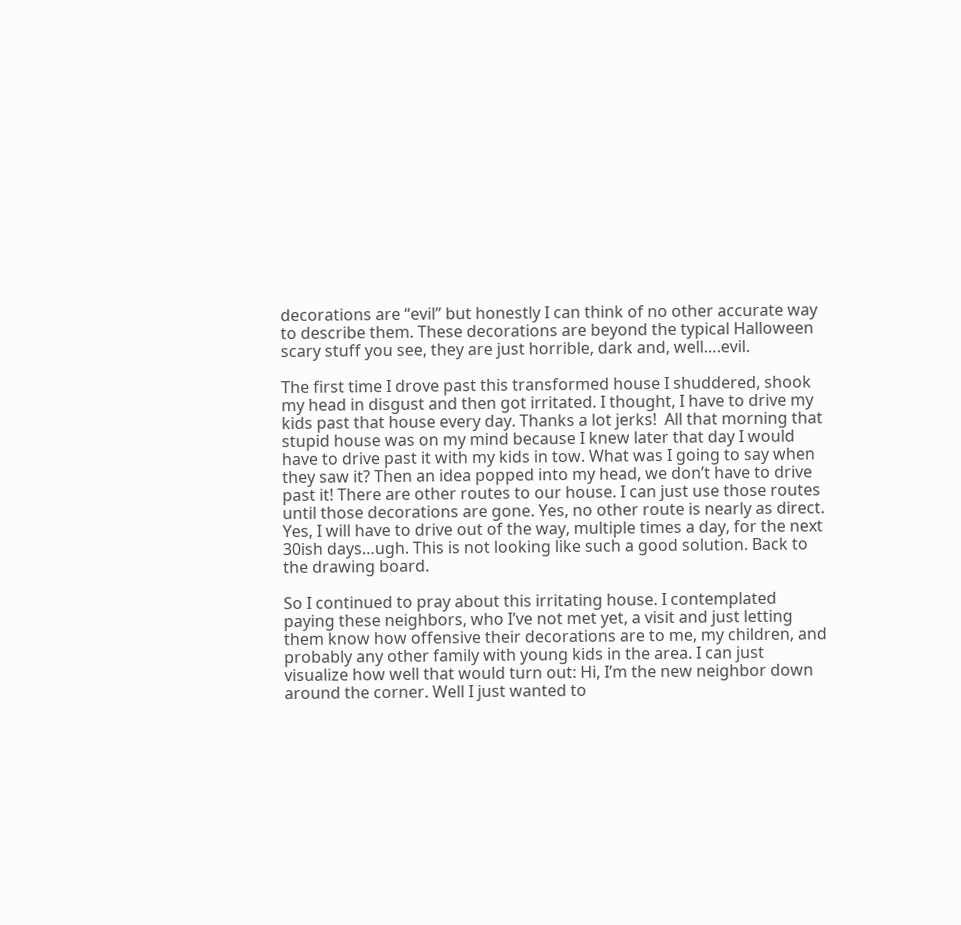decorations are “evil” but honestly I can think of no other accurate way to describe them. These decorations are beyond the typical Halloween scary stuff you see, they are just horrible, dark and, well….evil.

The first time I drove past this transformed house I shuddered, shook my head in disgust and then got irritated. I thought, I have to drive my kids past that house every day. Thanks a lot jerks!  All that morning that stupid house was on my mind because I knew later that day I would have to drive past it with my kids in tow. What was I going to say when they saw it? Then an idea popped into my head, we don’t have to drive past it! There are other routes to our house. I can just use those routes until those decorations are gone. Yes, no other route is nearly as direct. Yes, I will have to drive out of the way, multiple times a day, for the next 30ish days…ugh. This is not looking like such a good solution. Back to the drawing board.

So I continued to pray about this irritating house. I contemplated paying these neighbors, who I’ve not met yet, a visit and just letting them know how offensive their decorations are to me, my children, and probably any other family with young kids in the area. I can just visualize how well that would turn out: Hi, I’m the new neighbor down around the corner. Well I just wanted to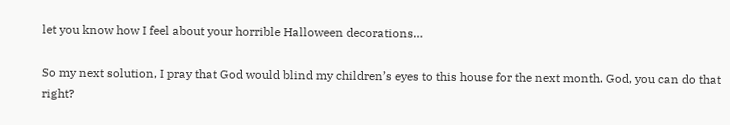let you know how I feel about your horrible Halloween decorations…

So my next solution, I pray that God would blind my children’s eyes to this house for the next month. God, you can do that right?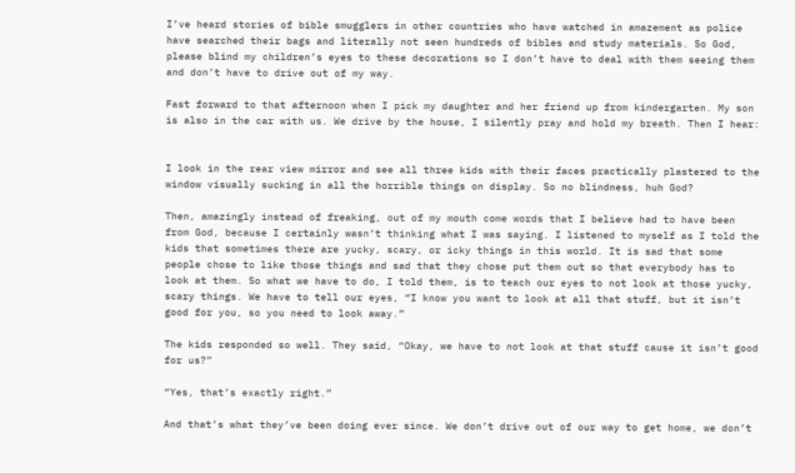I’ve heard stories of bible smugglers in other countries who have watched in amazement as police have searched their bags and literally not seen hundreds of bibles and study materials. So God, please blind my children’s eyes to these decorations so I don’t have to deal with them seeing them and don’t have to drive out of my way.

Fast forward to that afternoon when I pick my daughter and her friend up from kindergarten. My son is also in the car with us. We drive by the house, I silently pray and hold my breath. Then I hear:


I look in the rear view mirror and see all three kids with their faces practically plastered to the window visually sucking in all the horrible things on display. So no blindness, huh God?

Then, amazingly instead of freaking, out of my mouth come words that I believe had to have been from God, because I certainly wasn’t thinking what I was saying. I listened to myself as I told the kids that sometimes there are yucky, scary, or icky things in this world. It is sad that some people chose to like those things and sad that they chose put them out so that everybody has to look at them. So what we have to do, I told them, is to teach our eyes to not look at those yucky, scary things. We have to tell our eyes, “I know you want to look at all that stuff, but it isn’t good for you, so you need to look away.”

The kids responded so well. They said, “Okay, we have to not look at that stuff cause it isn’t good for us?”

“Yes, that’s exactly right.”

And that’s what they’ve been doing ever since. We don’t drive out of our way to get home, we don’t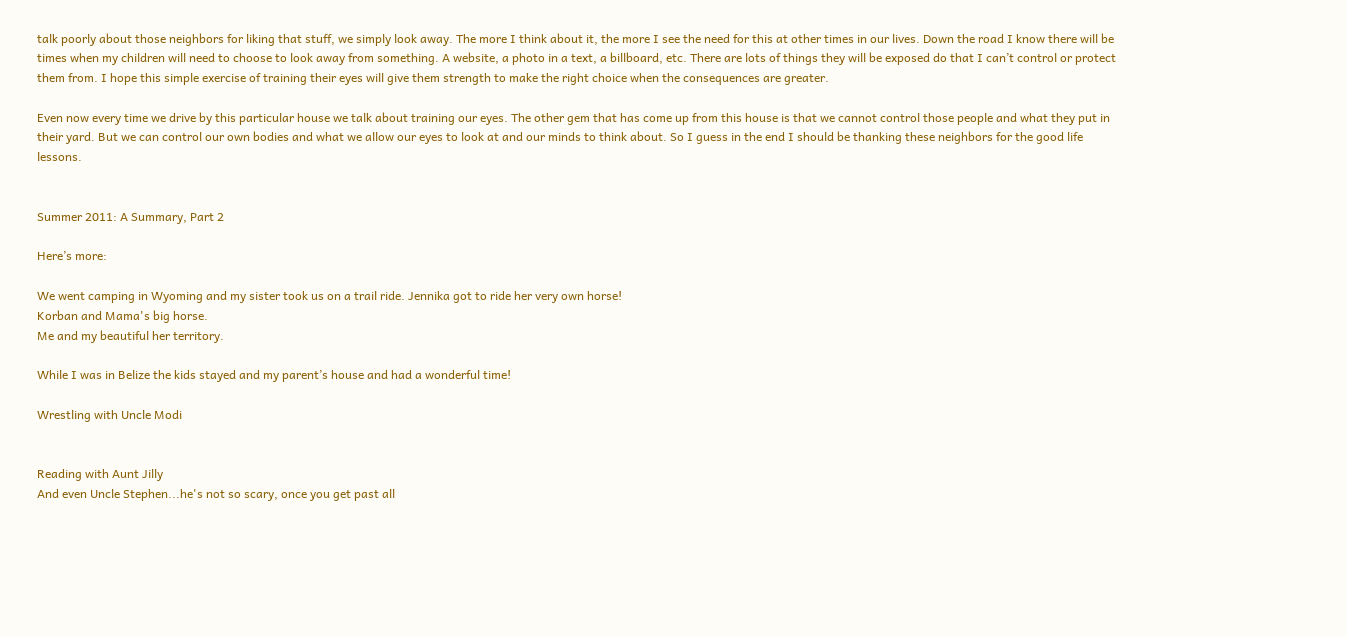talk poorly about those neighbors for liking that stuff, we simply look away. The more I think about it, the more I see the need for this at other times in our lives. Down the road I know there will be times when my children will need to choose to look away from something. A website, a photo in a text, a billboard, etc. There are lots of things they will be exposed do that I can’t control or protect them from. I hope this simple exercise of training their eyes will give them strength to make the right choice when the consequences are greater.

Even now every time we drive by this particular house we talk about training our eyes. The other gem that has come up from this house is that we cannot control those people and what they put in their yard. But we can control our own bodies and what we allow our eyes to look at and our minds to think about. So I guess in the end I should be thanking these neighbors for the good life lessons.


Summer 2011: A Summary, Part 2

Here’s more:

We went camping in Wyoming and my sister took us on a trail ride. Jennika got to ride her very own horse!
Korban and Mama's big horse.
Me and my beautiful her territory.

While I was in Belize the kids stayed and my parent’s house and had a wonderful time!

Wrestling with Uncle Modi


Reading with Aunt Jilly
And even Uncle Stephen...he's not so scary, once you get past all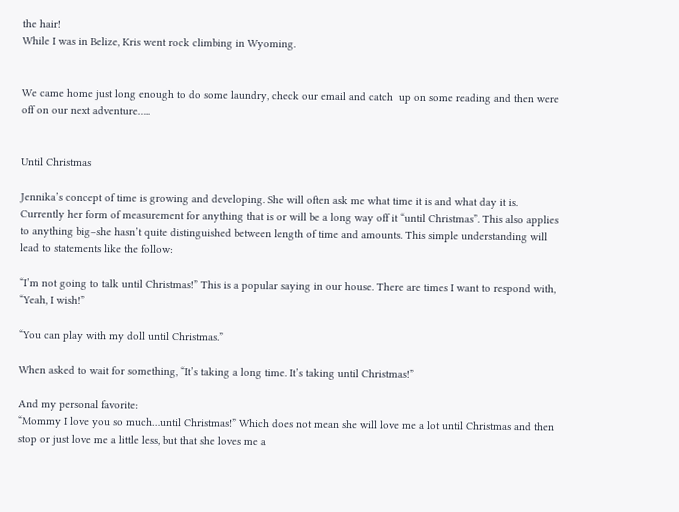the hair!
While I was in Belize, Kris went rock climbing in Wyoming.


We came home just long enough to do some laundry, check our email and catch  up on some reading and then were off on our next adventure…..


Until Christmas

Jennika’s concept of time is growing and developing. She will often ask me what time it is and what day it is. Currently her form of measurement for anything that is or will be a long way off it “until Christmas”. This also applies to anything big–she hasn’t quite distinguished between length of time and amounts. This simple understanding will lead to statements like the follow:

“I’m not going to talk until Christmas!” This is a popular saying in our house. There are times I want to respond with, “Yeah, I wish!”

“You can play with my doll until Christmas.”

When asked to wait for something, “It’s taking a long time. It’s taking until Christmas!”

And my personal favorite:
“Mommy I love you so much…until Christmas!” Which does not mean she will love me a lot until Christmas and then stop or just love me a little less, but that she loves me a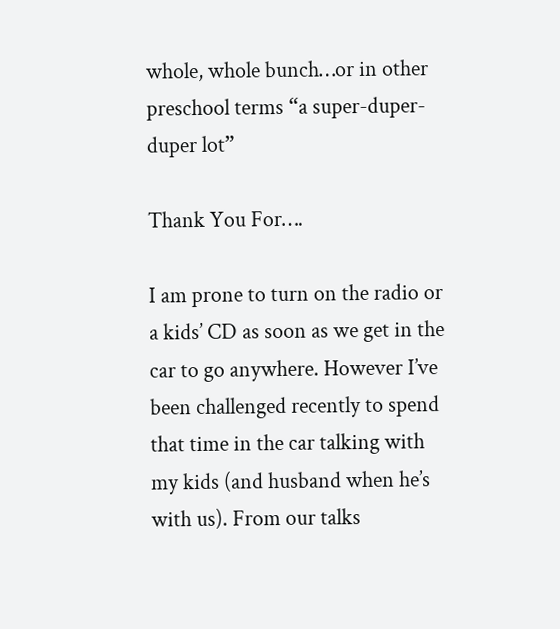whole, whole bunch…or in other preschool terms “a super-duper-duper lot”

Thank You For….

I am prone to turn on the radio or a kids’ CD as soon as we get in the car to go anywhere. However I’ve been challenged recently to spend that time in the car talking with my kids (and husband when he’s with us). From our talks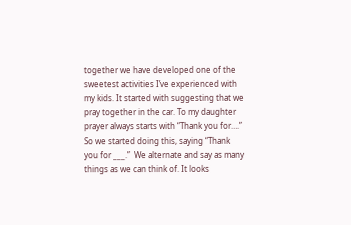together we have developed one of the sweetest activities I’ve experienced with my kids. It started with suggesting that we pray together in the car. To my daughter prayer always starts with “Thank you for….” So we started doing this, saying “Thank you for ___.”  We alternate and say as many things as we can think of. It looks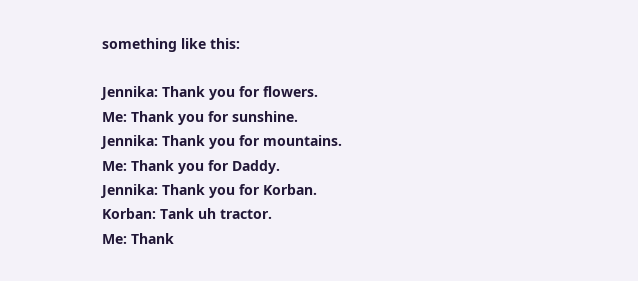something like this:

Jennika: Thank you for flowers.
Me: Thank you for sunshine.
Jennika: Thank you for mountains.
Me: Thank you for Daddy.
Jennika: Thank you for Korban.
Korban: Tank uh tractor.
Me: Thank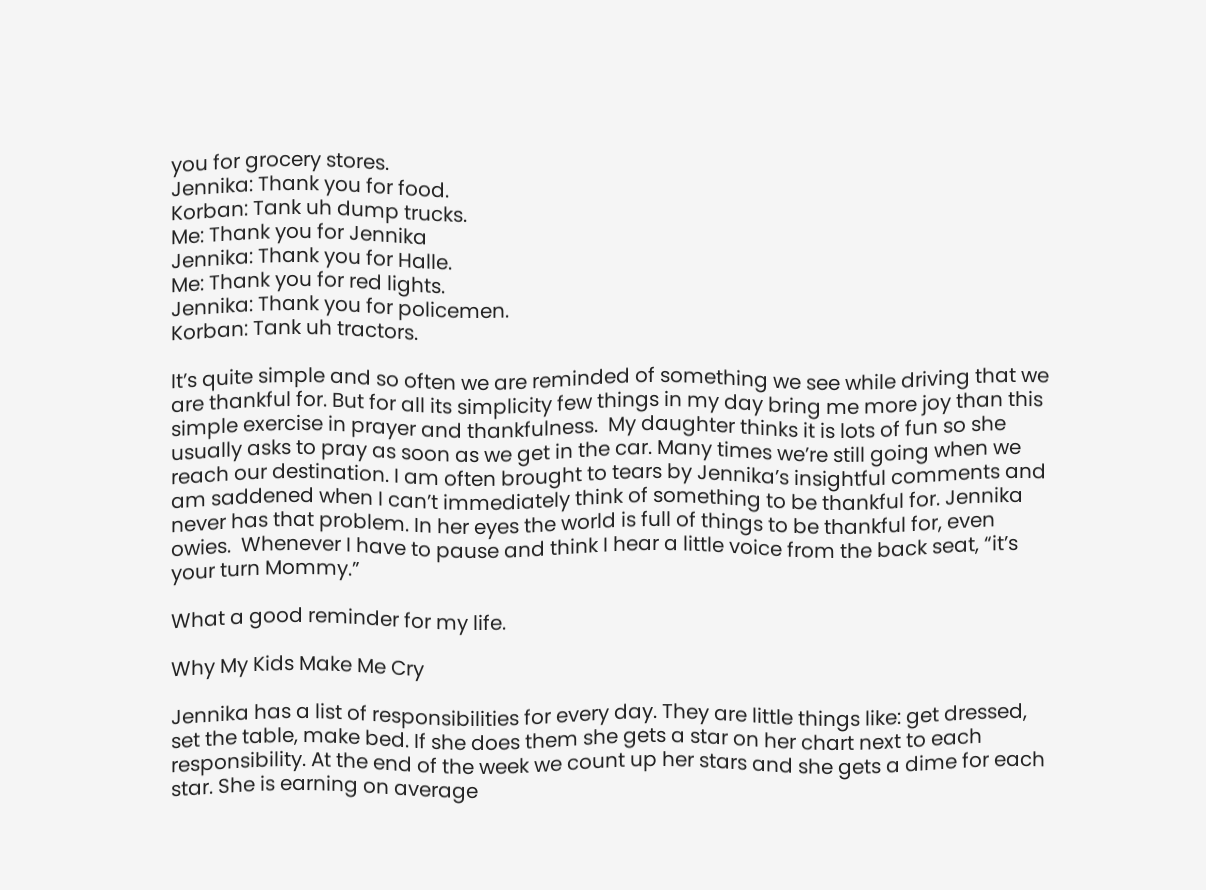you for grocery stores.
Jennika: Thank you for food.
Korban: Tank uh dump trucks.
Me: Thank you for Jennika
Jennika: Thank you for Halle.
Me: Thank you for red lights.
Jennika: Thank you for policemen.
Korban: Tank uh tractors.

It’s quite simple and so often we are reminded of something we see while driving that we are thankful for. But for all its simplicity few things in my day bring me more joy than this simple exercise in prayer and thankfulness.  My daughter thinks it is lots of fun so she usually asks to pray as soon as we get in the car. Many times we’re still going when we reach our destination. I am often brought to tears by Jennika’s insightful comments and am saddened when I can’t immediately think of something to be thankful for. Jennika never has that problem. In her eyes the world is full of things to be thankful for, even owies.  Whenever I have to pause and think I hear a little voice from the back seat, “it’s your turn Mommy.”

What a good reminder for my life.

Why My Kids Make Me Cry

Jennika has a list of responsibilities for every day. They are little things like: get dressed, set the table, make bed. If she does them she gets a star on her chart next to each responsibility. At the end of the week we count up her stars and she gets a dime for each star. She is earning on average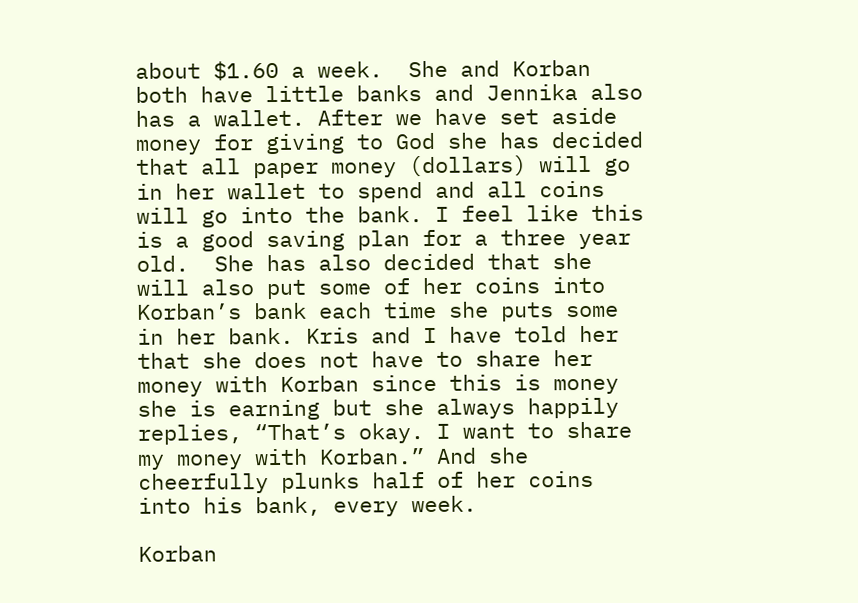about $1.60 a week.  She and Korban both have little banks and Jennika also has a wallet. After we have set aside money for giving to God she has decided that all paper money (dollars) will go in her wallet to spend and all coins will go into the bank. I feel like this is a good saving plan for a three year old.  She has also decided that she will also put some of her coins into Korban’s bank each time she puts some in her bank. Kris and I have told her that she does not have to share her money with Korban since this is money she is earning but she always happily replies, “That’s okay. I want to share my money with Korban.” And she cheerfully plunks half of her coins into his bank, every week.

Korban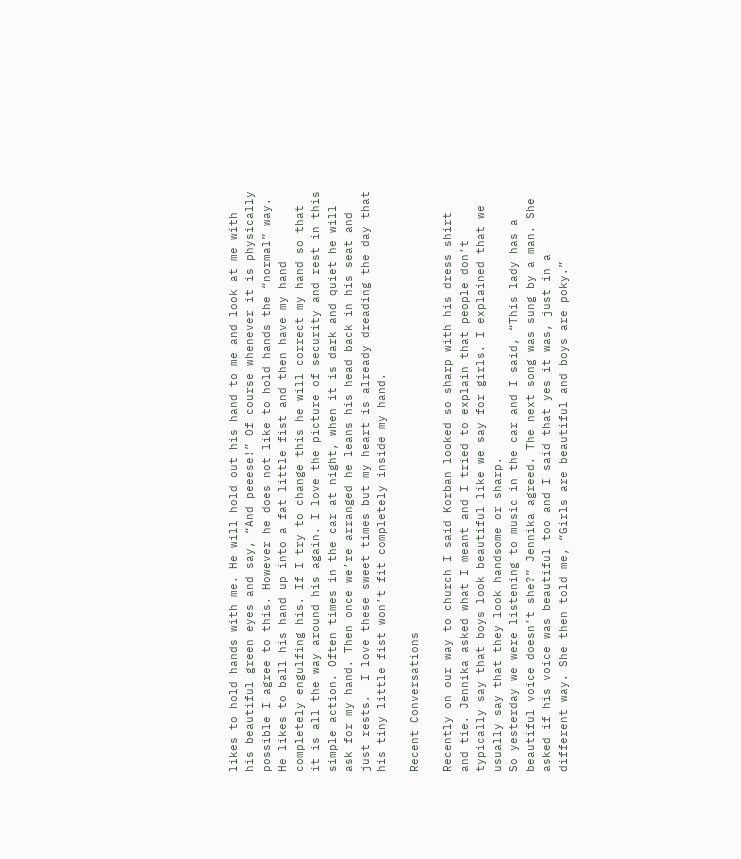likes to hold hands with me. He will hold out his hand to me and look at me with his beautiful green eyes and say, “And peeese!” Of course whenever it is physically possible I agree to this. However he does not like to hold hands the “normal” way. He likes to ball his hand up into a fat little fist and then have my hand completely engulfing his. If I try to change this he will correct my hand so that it is all the way around his again. I love the picture of security and rest in this simple action. Often times in the car at night, when it is dark and quiet he will ask for my hand. Then once we’re arranged he leans his head back in his seat and just rests.  I love these sweet times but my heart is already dreading the day that his tiny little fist won’t fit completely inside my hand.

Recent Conversations

Recently on our way to church I said Korban looked so sharp with his dress shirt and tie. Jennika asked what I meant and I tried to explain that people don’t typically say that boys look beautiful like we say for girls. I explained that we usually say that they look handsome or sharp.
So yesterday we were listening to music in the car and I said, “This lady has a beautiful voice doesn’t she?” Jennika agreed. The next song was sung by a man. She asked if his voice was beautiful too and I said that yes it was, just in a different way. She then told me, “Girls are beautiful and boys are poky.”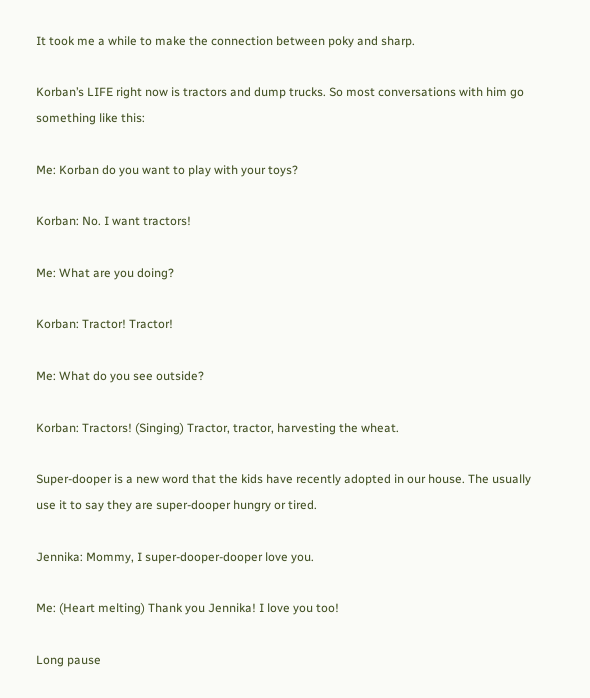It took me a while to make the connection between poky and sharp.

Korban’s LIFE right now is tractors and dump trucks. So most conversations with him go something like this:

Me: Korban do you want to play with your toys?

Korban: No. I want tractors!

Me: What are you doing?

Korban: Tractor! Tractor!

Me: What do you see outside?

Korban: Tractors! (Singing) Tractor, tractor, harvesting the wheat.

Super-dooper is a new word that the kids have recently adopted in our house. The usually use it to say they are super-dooper hungry or tired.

Jennika: Mommy, I super-dooper-dooper love you.

Me: (Heart melting) Thank you Jennika! I love you too!

Long pause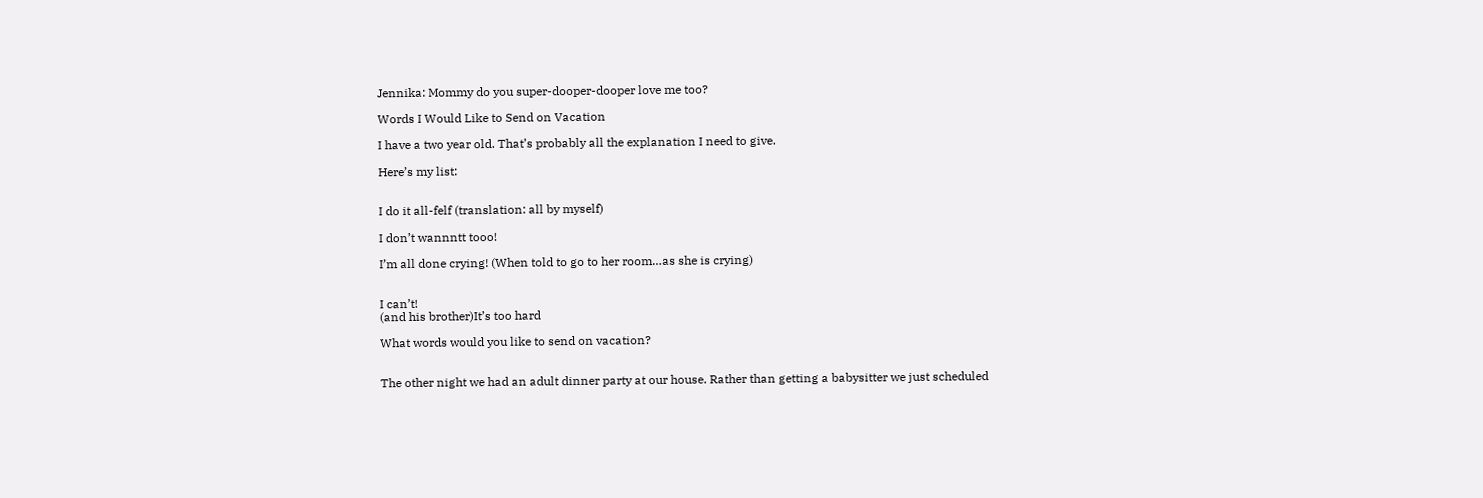Jennika: Mommy do you super-dooper-dooper love me too?

Words I Would Like to Send on Vacation

I have a two year old. That’s probably all the explanation I need to give.

Here’s my list:


I do it all-felf (translation: all by myself)

I don’t wannntt tooo!

I’m all done crying! (When told to go to her room…as she is crying)


I can’t!
(and his brother)It’s too hard

What words would you like to send on vacation?


The other night we had an adult dinner party at our house. Rather than getting a babysitter we just scheduled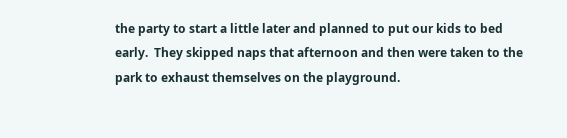the party to start a little later and planned to put our kids to bed early.  They skipped naps that afternoon and then were taken to the park to exhaust themselves on the playground.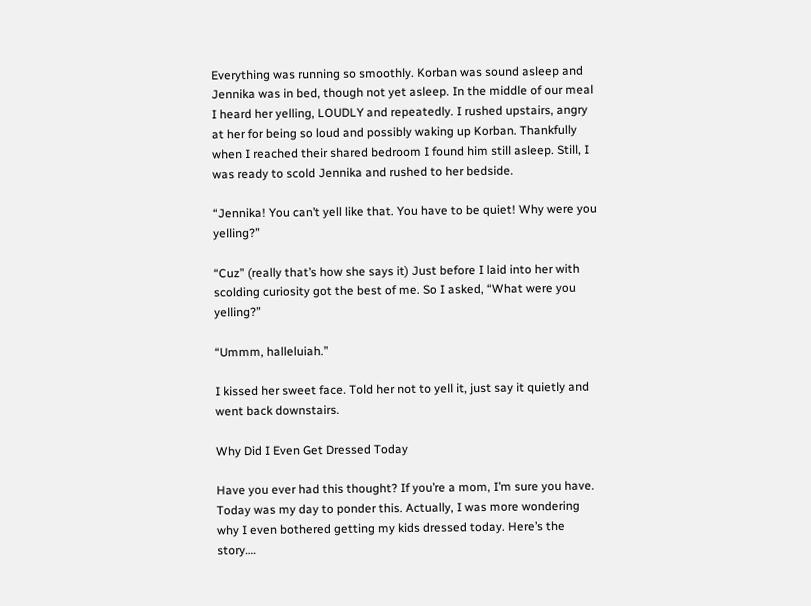Everything was running so smoothly. Korban was sound asleep and Jennika was in bed, though not yet asleep. In the middle of our meal I heard her yelling, LOUDLY and repeatedly. I rushed upstairs, angry at her for being so loud and possibly waking up Korban. Thankfully when I reached their shared bedroom I found him still asleep. Still, I was ready to scold Jennika and rushed to her bedside.

“Jennika! You can’t yell like that. You have to be quiet! Why were you yelling?”

“Cuz” (really that’s how she says it) Just before I laid into her with scolding curiosity got the best of me. So I asked, “What were you yelling?”

“Ummm, halleluiah.”

I kissed her sweet face. Told her not to yell it, just say it quietly and went back downstairs.

Why Did I Even Get Dressed Today

Have you ever had this thought? If you’re a mom, I’m sure you have. Today was my day to ponder this. Actually, I was more wondering why I even bothered getting my kids dressed today. Here’s the story….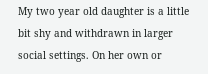My two year old daughter is a little bit shy and withdrawn in larger social settings. On her own or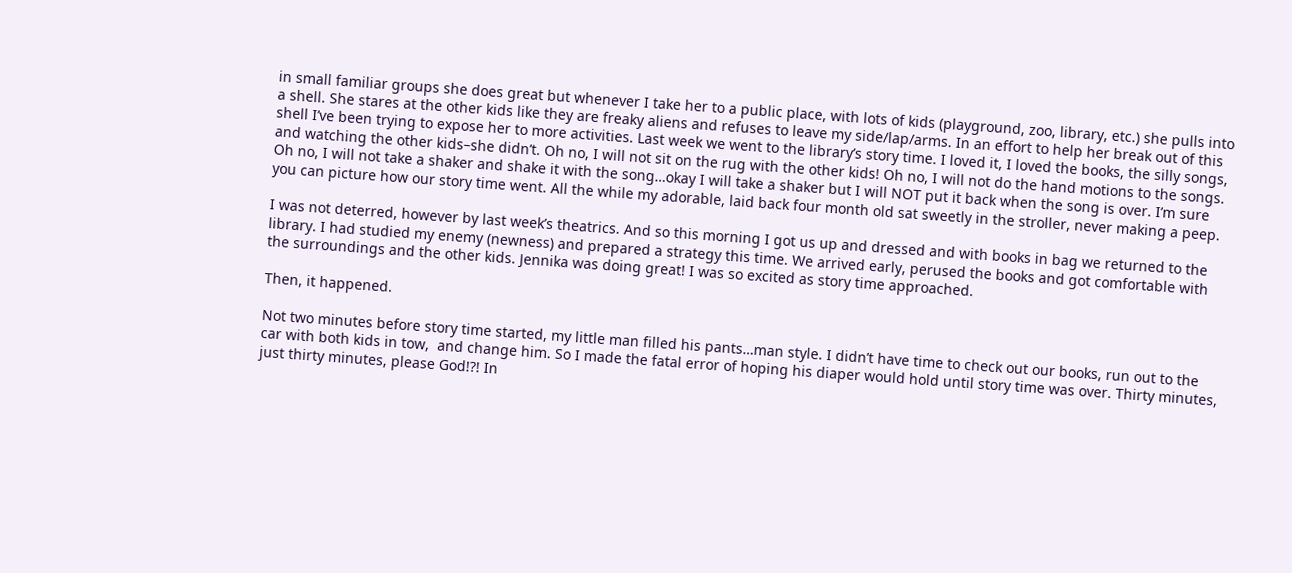in small familiar groups she does great but whenever I take her to a public place, with lots of kids (playground, zoo, library, etc.) she pulls into a shell. She stares at the other kids like they are freaky aliens and refuses to leave my side/lap/arms. In an effort to help her break out of this shell I’ve been trying to expose her to more activities. Last week we went to the library’s story time. I loved it, I loved the books, the silly songs, and watching the other kids–she didn’t. Oh no, I will not sit on the rug with the other kids! Oh no, I will not do the hand motions to the songs. Oh no, I will not take a shaker and shake it with the song…okay I will take a shaker but I will NOT put it back when the song is over. I’m sure you can picture how our story time went. All the while my adorable, laid back four month old sat sweetly in the stroller, never making a peep.

I was not deterred, however by last week’s theatrics. And so this morning I got us up and dressed and with books in bag we returned to the library. I had studied my enemy (newness) and prepared a strategy this time. We arrived early, perused the books and got comfortable with the surroundings and the other kids. Jennika was doing great! I was so excited as story time approached.

Then, it happened.

Not two minutes before story time started, my little man filled his pants…man style. I didn’t have time to check out our books, run out to the car with both kids in tow,  and change him. So I made the fatal error of hoping his diaper would hold until story time was over. Thirty minutes, just thirty minutes, please God!?! In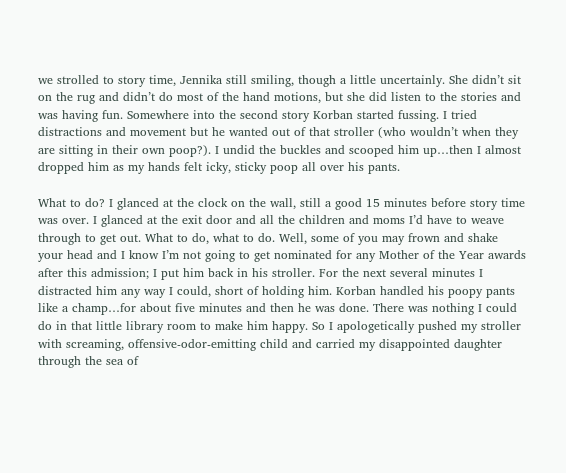we strolled to story time, Jennika still smiling, though a little uncertainly. She didn’t sit on the rug and didn’t do most of the hand motions, but she did listen to the stories and was having fun. Somewhere into the second story Korban started fussing. I tried distractions and movement but he wanted out of that stroller (who wouldn’t when they are sitting in their own poop?). I undid the buckles and scooped him up…then I almost dropped him as my hands felt icky, sticky poop all over his pants.

What to do? I glanced at the clock on the wall, still a good 15 minutes before story time was over. I glanced at the exit door and all the children and moms I’d have to weave through to get out. What to do, what to do. Well, some of you may frown and shake your head and I know I’m not going to get nominated for any Mother of the Year awards after this admission; I put him back in his stroller. For the next several minutes I distracted him any way I could, short of holding him. Korban handled his poopy pants like a champ…for about five minutes and then he was done. There was nothing I could do in that little library room to make him happy. So I apologetically pushed my stroller with screaming, offensive-odor-emitting child and carried my disappointed daughter through the sea of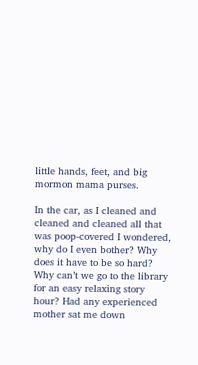little hands, feet, and big mormon mama purses.

In the car, as I cleaned and cleaned and cleaned all that was poop-covered I wondered, why do I even bother? Why does it have to be so hard? Why can’t we go to the library for an easy relaxing story hour? Had any experienced mother sat me down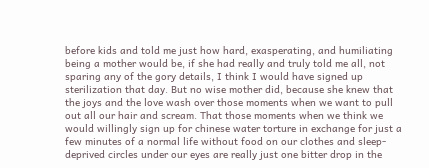before kids and told me just how hard, exasperating, and humiliating being a mother would be, if she had really and truly told me all, not sparing any of the gory details, I think I would have signed up sterilization that day. But no wise mother did, because she knew that the joys and the love wash over those moments when we want to pull out all our hair and scream. That those moments when we think we would willingly sign up for chinese water torture in exchange for just a few minutes of a normal life without food on our clothes and sleep-deprived circles under our eyes are really just one bitter drop in the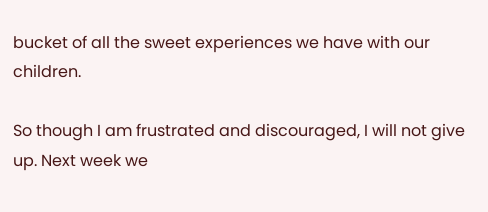bucket of all the sweet experiences we have with our children.

So though I am frustrated and discouraged, I will not give up. Next week we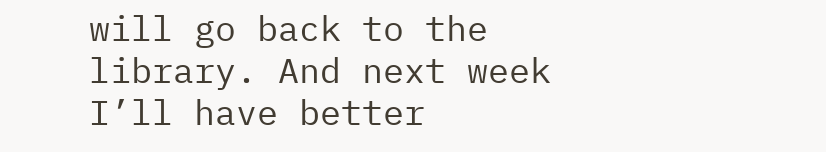will go back to the library. And next week I’ll have better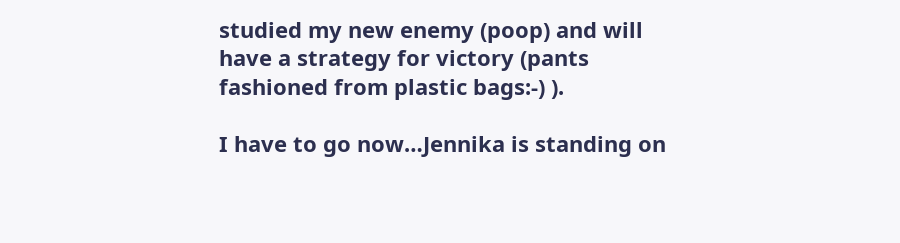studied my new enemy (poop) and will have a strategy for victory (pants fashioned from plastic bags:-) ).

I have to go now…Jennika is standing on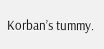Korban’s tummy.